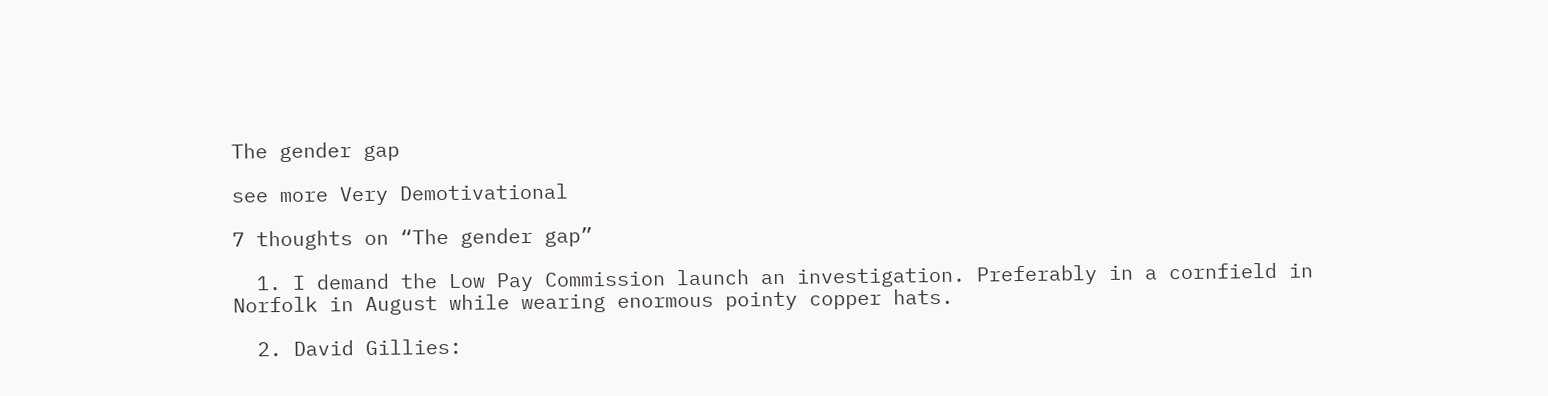The gender gap

see more Very Demotivational

7 thoughts on “The gender gap”

  1. I demand the Low Pay Commission launch an investigation. Preferably in a cornfield in Norfolk in August while wearing enormous pointy copper hats.

  2. David Gillies: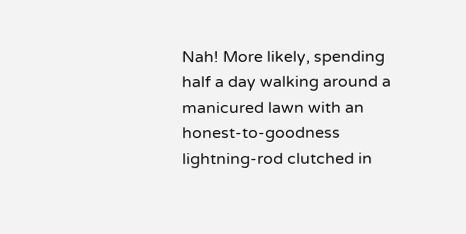Nah! More likely, spending half a day walking around a manicured lawn with an honest-to-goodness lightning-rod clutched in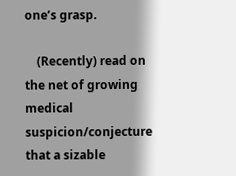one’s grasp.

    (Recently) read on the net of growing medical suspicion/conjecture that a sizable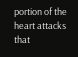portion of the heart attacks that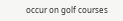occur on golf courses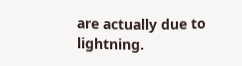are actually due to lightning.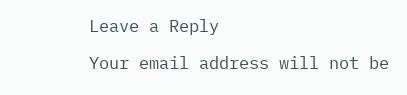Leave a Reply

Your email address will not be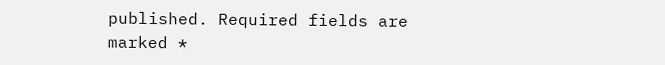published. Required fields are marked *